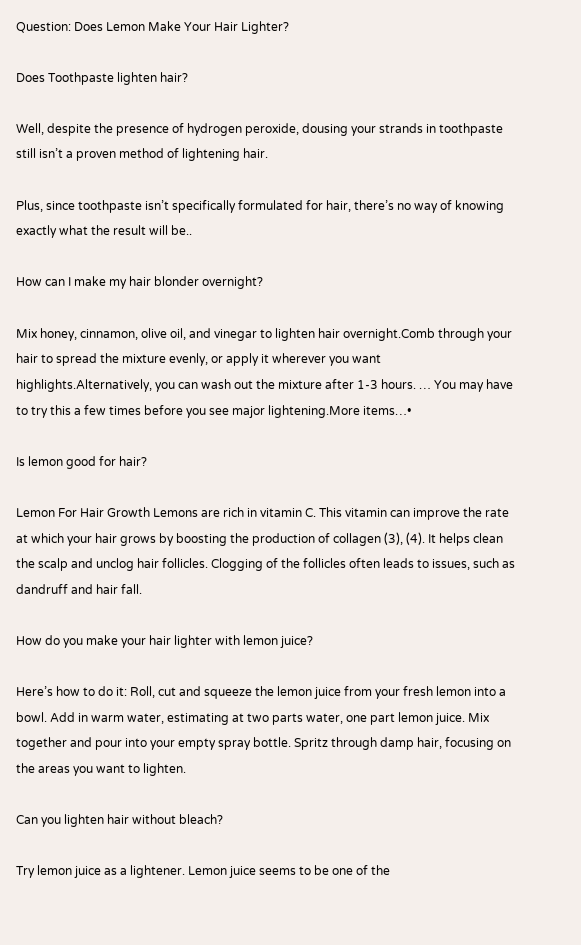Question: Does Lemon Make Your Hair Lighter?

Does Toothpaste lighten hair?

Well, despite the presence of hydrogen peroxide, dousing your strands in toothpaste still isn’t a proven method of lightening hair.

Plus, since toothpaste isn’t specifically formulated for hair, there’s no way of knowing exactly what the result will be..

How can I make my hair blonder overnight?

Mix honey, cinnamon, olive oil, and vinegar to lighten hair overnight.Comb through your hair to spread the mixture evenly, or apply it wherever you want highlights.Alternatively, you can wash out the mixture after 1-3 hours. … You may have to try this a few times before you see major lightening.More items…•

Is lemon good for hair?

Lemon For Hair Growth Lemons are rich in vitamin C. This vitamin can improve the rate at which your hair grows by boosting the production of collagen (3), (4). It helps clean the scalp and unclog hair follicles. Clogging of the follicles often leads to issues, such as dandruff and hair fall.

How do you make your hair lighter with lemon juice?

Here’s how to do it: Roll, cut and squeeze the lemon juice from your fresh lemon into a bowl. Add in warm water, estimating at two parts water, one part lemon juice. Mix together and pour into your empty spray bottle. Spritz through damp hair, focusing on the areas you want to lighten.

Can you lighten hair without bleach?

Try lemon juice as a lightener. Lemon juice seems to be one of the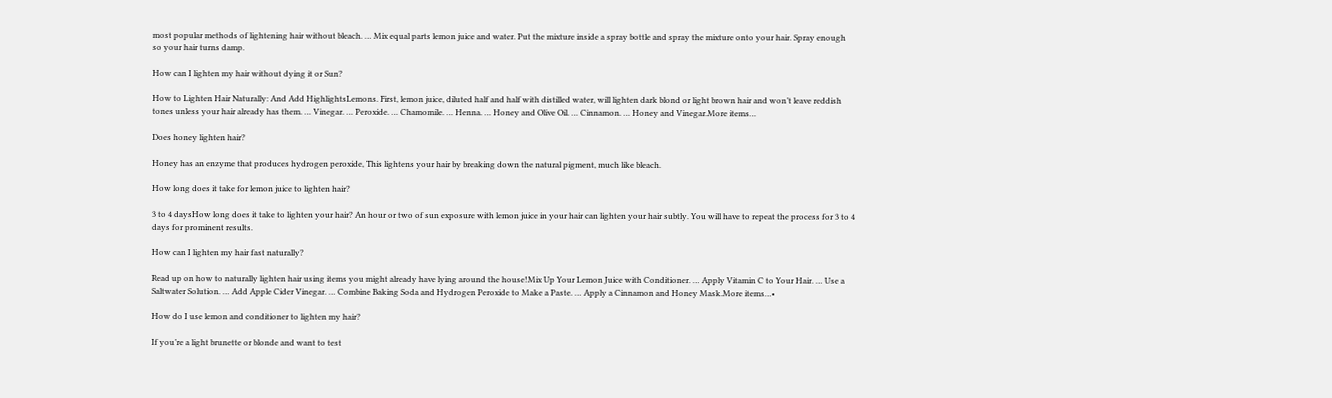most popular methods of lightening hair without bleach. … Mix equal parts lemon juice and water. Put the mixture inside a spray bottle and spray the mixture onto your hair. Spray enough so your hair turns damp.

How can I lighten my hair without dying it or Sun?

How to Lighten Hair Naturally: And Add HighlightsLemons. First, lemon juice, diluted half and half with distilled water, will lighten dark blond or light brown hair and won’t leave reddish tones unless your hair already has them. … Vinegar. … Peroxide. … Chamomile. … Henna. … Honey and Olive Oil. … Cinnamon. … Honey and Vinegar.More items…

Does honey lighten hair?

Honey has an enzyme that produces hydrogen peroxide, This lightens your hair by breaking down the natural pigment, much like bleach.

How long does it take for lemon juice to lighten hair?

3 to 4 daysHow long does it take to lighten your hair? An hour or two of sun exposure with lemon juice in your hair can lighten your hair subtly. You will have to repeat the process for 3 to 4 days for prominent results.

How can I lighten my hair fast naturally?

Read up on how to naturally lighten hair using items you might already have lying around the house!Mix Up Your Lemon Juice with Conditioner. … Apply Vitamin C to Your Hair. … Use a Saltwater Solution. … Add Apple Cider Vinegar. … Combine Baking Soda and Hydrogen Peroxide to Make a Paste. … Apply a Cinnamon and Honey Mask.More items…•

How do I use lemon and conditioner to lighten my hair?

If you’re a light brunette or blonde and want to test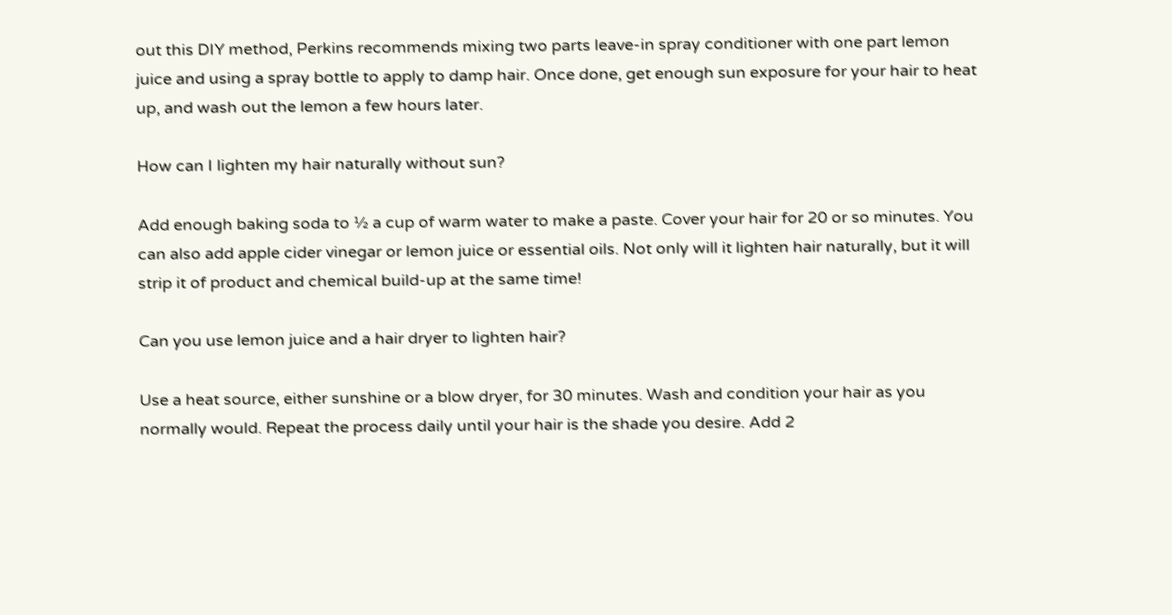out this DIY method, Perkins recommends mixing two parts leave-in spray conditioner with one part lemon juice and using a spray bottle to apply to damp hair. Once done, get enough sun exposure for your hair to heat up, and wash out the lemon a few hours later.

How can I lighten my hair naturally without sun?

Add enough baking soda to ½ a cup of warm water to make a paste. Cover your hair for 20 or so minutes. You can also add apple cider vinegar or lemon juice or essential oils. Not only will it lighten hair naturally, but it will strip it of product and chemical build-up at the same time!

Can you use lemon juice and a hair dryer to lighten hair?

Use a heat source, either sunshine or a blow dryer, for 30 minutes. Wash and condition your hair as you normally would. Repeat the process daily until your hair is the shade you desire. Add 2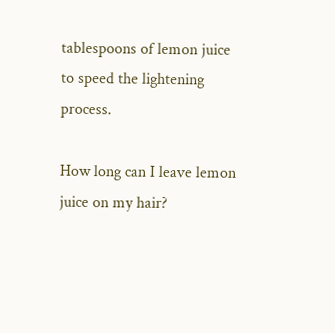tablespoons of lemon juice to speed the lightening process.

How long can I leave lemon juice on my hair?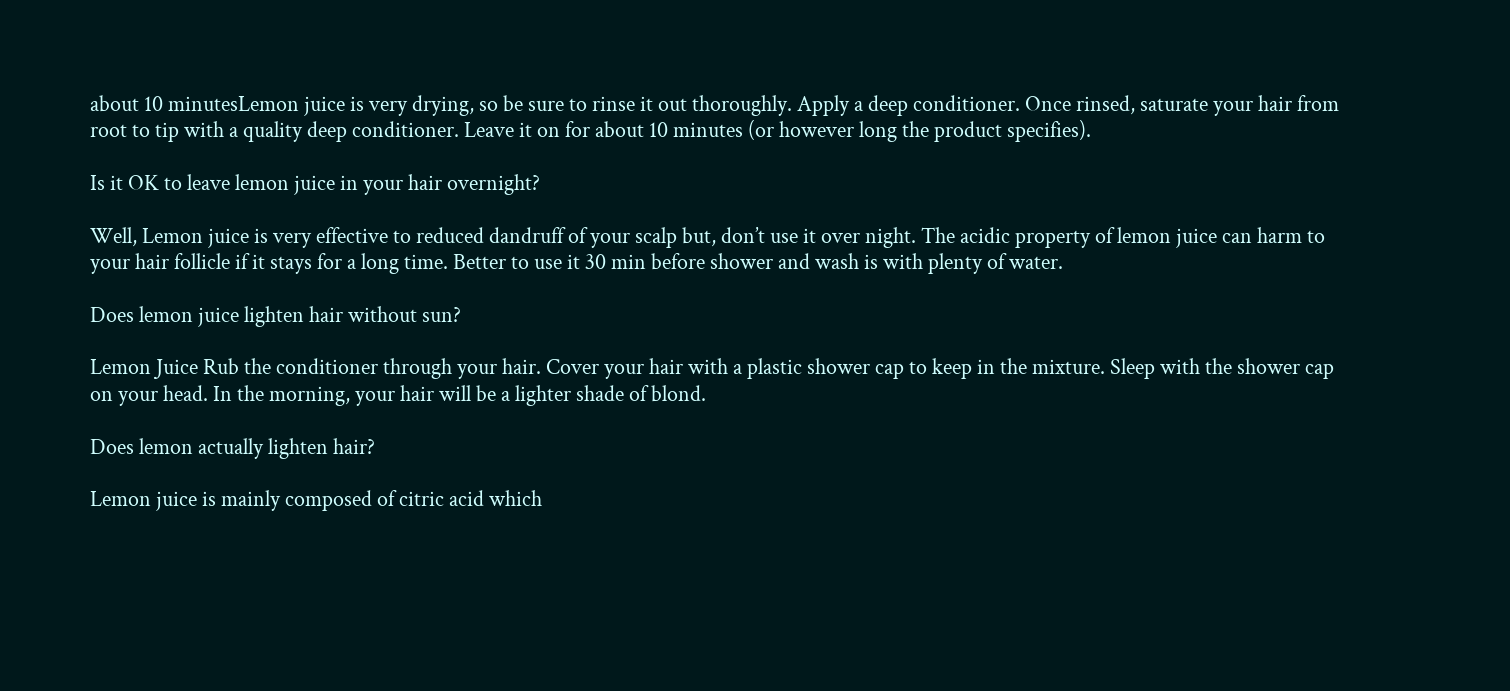about 10 minutesLemon juice is very drying, so be sure to rinse it out thoroughly. Apply a deep conditioner. Once rinsed, saturate your hair from root to tip with a quality deep conditioner. Leave it on for about 10 minutes (or however long the product specifies).

Is it OK to leave lemon juice in your hair overnight?

Well, Lemon juice is very effective to reduced dandruff of your scalp but, don’t use it over night. The acidic property of lemon juice can harm to your hair follicle if it stays for a long time. Better to use it 30 min before shower and wash is with plenty of water.

Does lemon juice lighten hair without sun?

Lemon Juice Rub the conditioner through your hair. Cover your hair with a plastic shower cap to keep in the mixture. Sleep with the shower cap on your head. In the morning, your hair will be a lighter shade of blond.

Does lemon actually lighten hair?

Lemon juice is mainly composed of citric acid which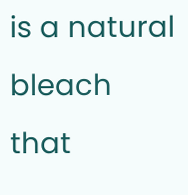is a natural bleach that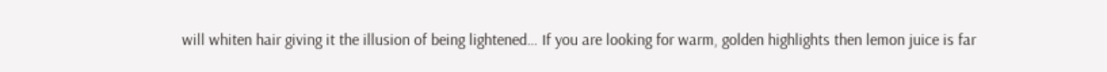will whiten hair giving it the illusion of being lightened… If you are looking for warm, golden highlights then lemon juice is far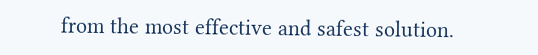from the most effective and safest solution.